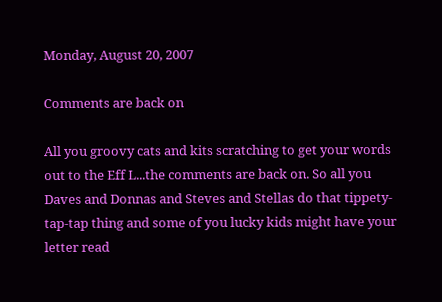Monday, August 20, 2007

Comments are back on

All you groovy cats and kits scratching to get your words out to the Eff L...the comments are back on. So all you Daves and Donnas and Steves and Stellas do that tippety-tap-tap thing and some of you lucky kids might have your letter read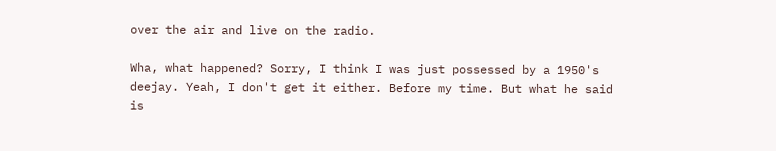over the air and live on the radio.

Wha, what happened? Sorry, I think I was just possessed by a 1950's deejay. Yeah, I don't get it either. Before my time. But what he said is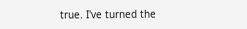true. I've turned the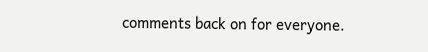comments back on for everyone.